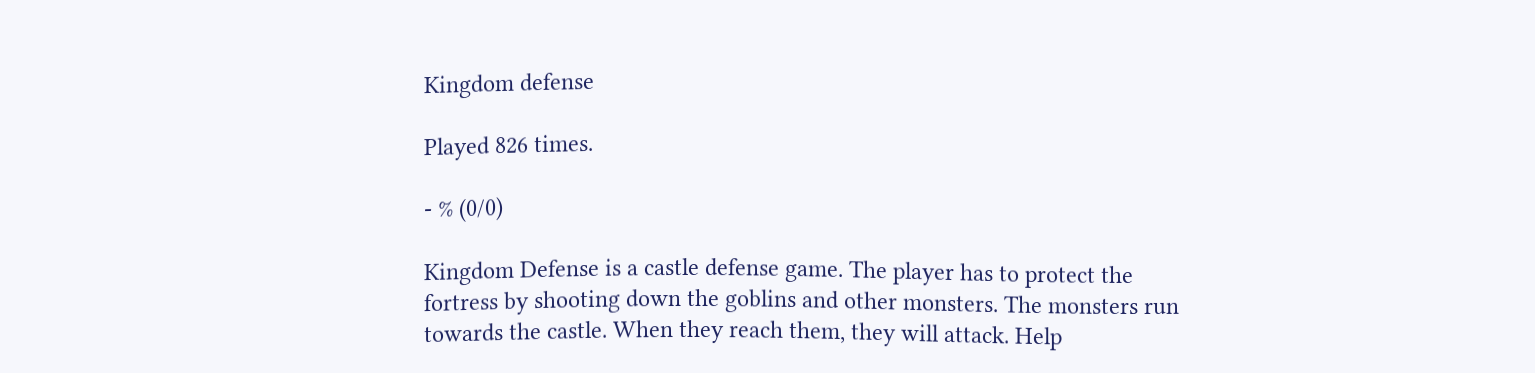Kingdom defense

Played 826 times.

- % (0/0)

Kingdom Defense is a castle defense game. The player has to protect the fortress by shooting down the goblins and other monsters. The monsters run towards the castle. When they reach them, they will attack. Help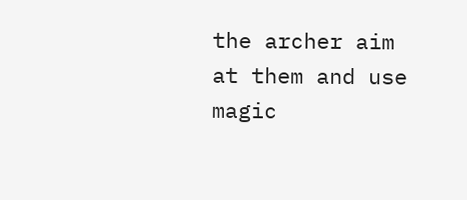the archer aim at them and use magic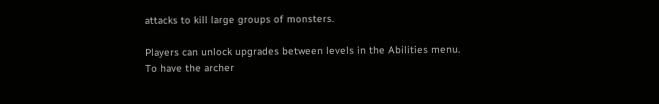attacks to kill large groups of monsters.

Players can unlock upgrades between levels in the Abilities menu. To have the archer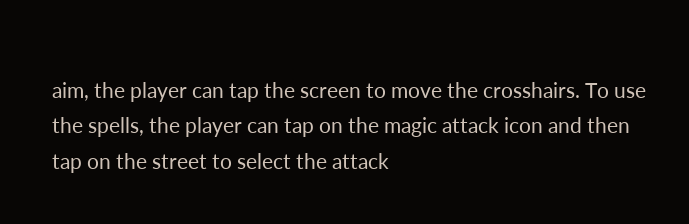aim, the player can tap the screen to move the crosshairs. To use the spells, the player can tap on the magic attack icon and then tap on the street to select the attack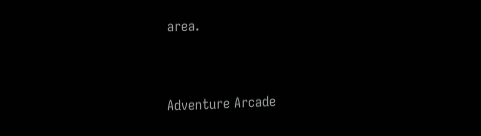area.


Adventure Arcade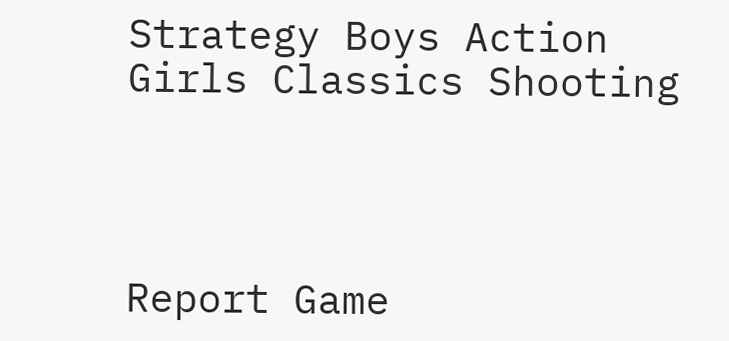Strategy Boys Action Girls Classics Shooting




Report Game